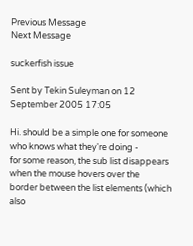Previous Message
Next Message

suckerfish issue

Sent by Tekin Suleyman on 12 September 2005 17:05

Hi. should be a simple one for someone who knows what they're doing -
for some reason, the sub list disappears when the mouse hovers over the
border between the list elements (which also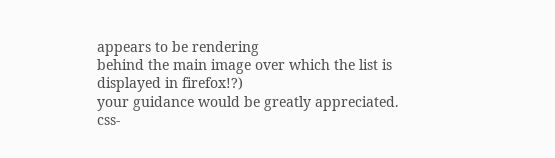appears to be rendering
behind the main image over which the list is displayed in firefox!?)
your guidance would be greatly appreciated.
css-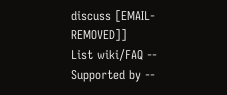discuss [EMAIL-REMOVED]]
List wiki/FAQ --
Supported by --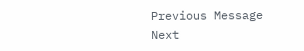Previous Message
Next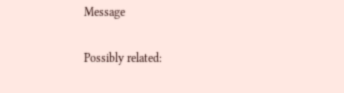Message

Possibly related: